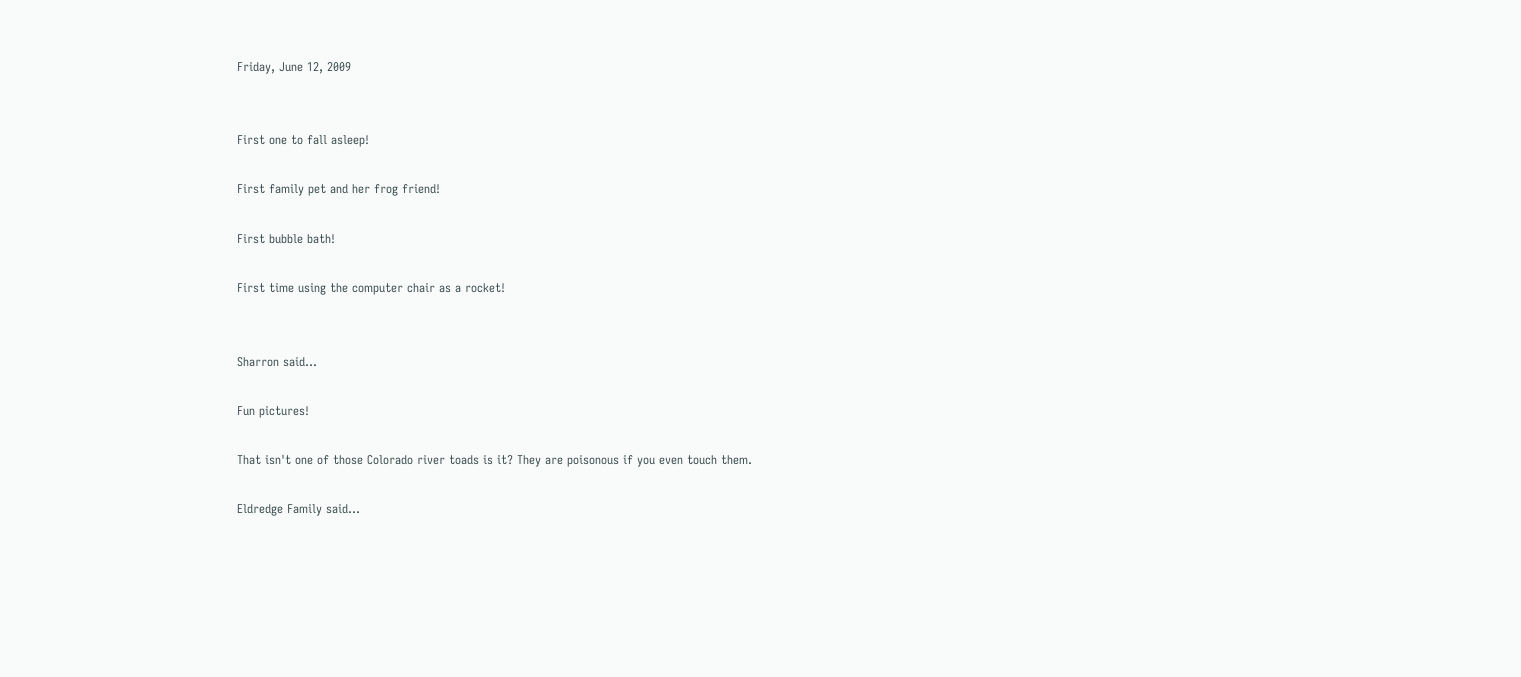Friday, June 12, 2009


First one to fall asleep!

First family pet and her frog friend!

First bubble bath!

First time using the computer chair as a rocket!


Sharron said...

Fun pictures!

That isn't one of those Colorado river toads is it? They are poisonous if you even touch them.

Eldredge Family said...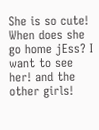She is so cute! When does she go home jEss? I want to see her! and the other girls!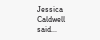Jessica Caldwell said...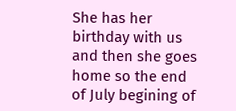She has her birthday with us and then she goes home so the end of July begining of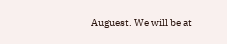Auguest. We will be at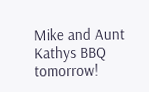Mike and Aunt Kathys BBQ tomorrow!